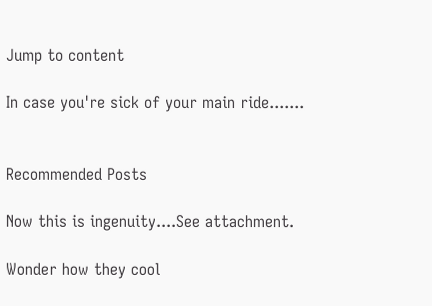Jump to content

In case you're sick of your main ride.......


Recommended Posts

Now this is ingenuity....See attachment.

Wonder how they cool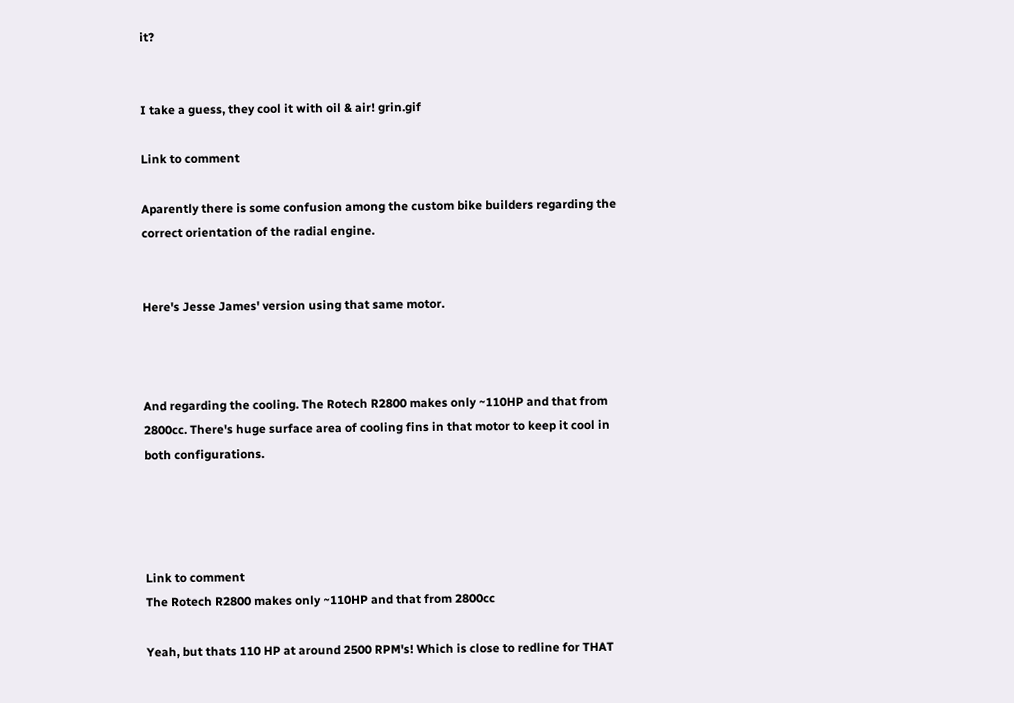it?


I take a guess, they cool it with oil & air! grin.gif

Link to comment

Aparently there is some confusion among the custom bike builders regarding the correct orientation of the radial engine.


Here's Jesse James' version using that same motor.



And regarding the cooling. The Rotech R2800 makes only ~110HP and that from 2800cc. There's huge surface area of cooling fins in that motor to keep it cool in both configurations.




Link to comment
The Rotech R2800 makes only ~110HP and that from 2800cc

Yeah, but thats 110 HP at around 2500 RPM's! Which is close to redline for THAT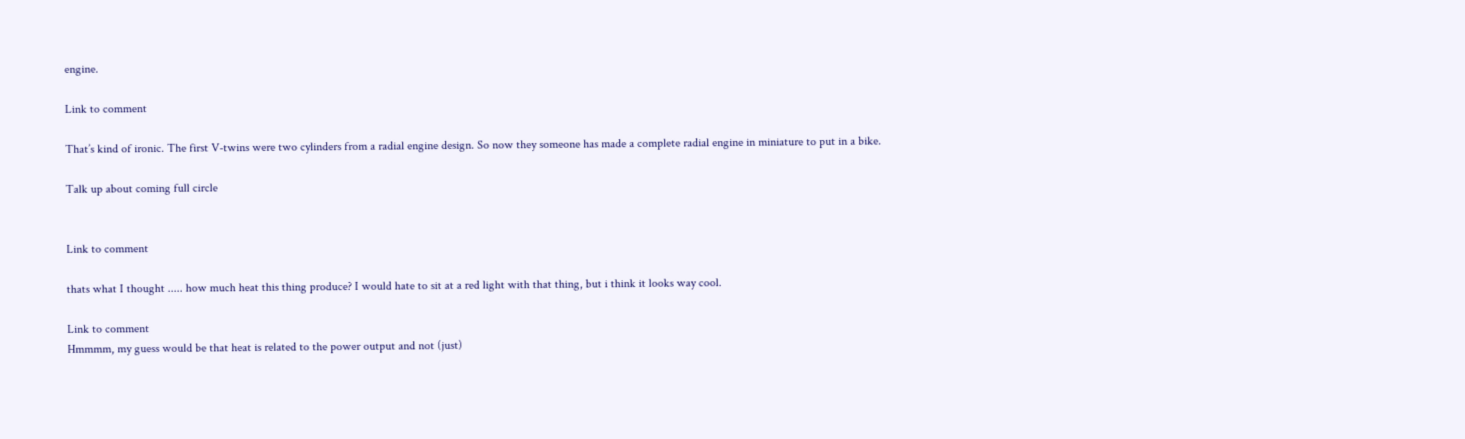engine.

Link to comment

That’s kind of ironic. The first V-twins were two cylinders from a radial engine design. So now they someone has made a complete radial engine in miniature to put in a bike.

Talk up about coming full circle


Link to comment

thats what I thought ..... how much heat this thing produce? I would hate to sit at a red light with that thing, but i think it looks way cool.

Link to comment
Hmmmm, my guess would be that heat is related to the power output and not (just)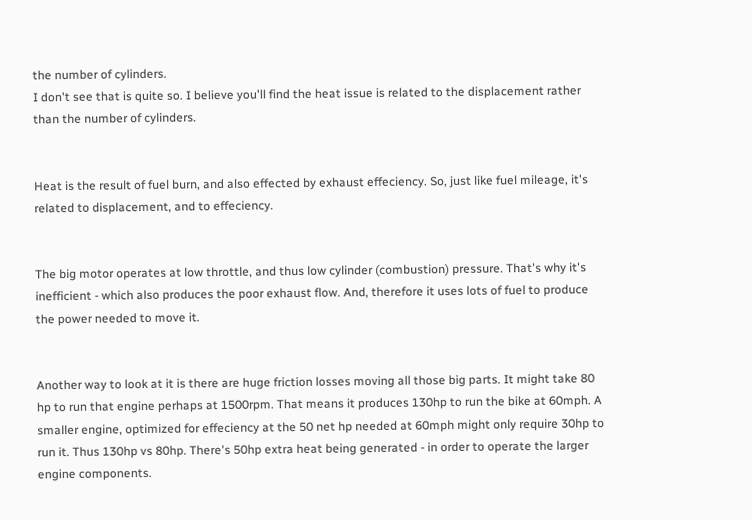the number of cylinders.
I don't see that is quite so. I believe you'll find the heat issue is related to the displacement rather than the number of cylinders.


Heat is the result of fuel burn, and also effected by exhaust effeciency. So, just like fuel mileage, it's related to displacement, and to effeciency.


The big motor operates at low throttle, and thus low cylinder (combustion) pressure. That's why it's inefficient - which also produces the poor exhaust flow. And, therefore it uses lots of fuel to produce the power needed to move it.


Another way to look at it is there are huge friction losses moving all those big parts. It might take 80 hp to run that engine perhaps at 1500rpm. That means it produces 130hp to run the bike at 60mph. A smaller engine, optimized for effeciency at the 50 net hp needed at 60mph might only require 30hp to run it. Thus 130hp vs 80hp. There's 50hp extra heat being generated - in order to operate the larger engine components.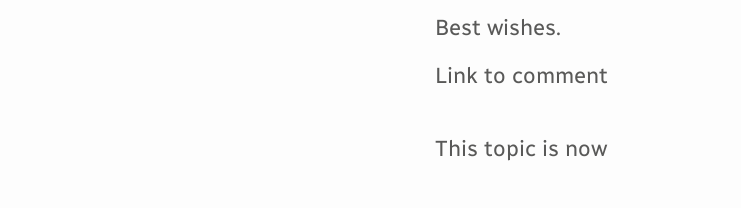Best wishes.

Link to comment


This topic is now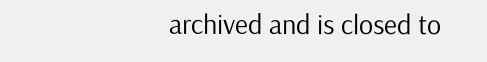archived and is closed to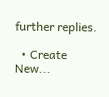further replies.

  • Create New...